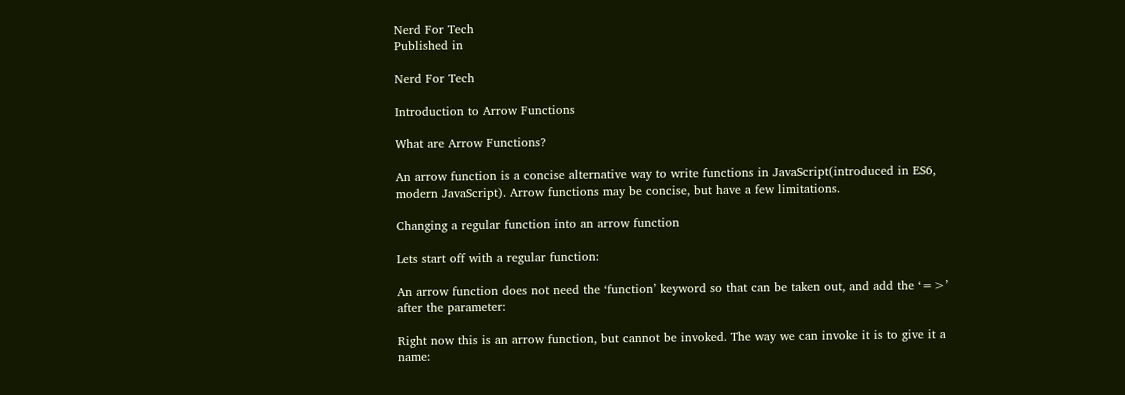Nerd For Tech
Published in

Nerd For Tech

Introduction to Arrow Functions

What are Arrow Functions?

An arrow function is a concise alternative way to write functions in JavaScript(introduced in ES6, modern JavaScript). Arrow functions may be concise, but have a few limitations.

Changing a regular function into an arrow function

Lets start off with a regular function:

An arrow function does not need the ‘function’ keyword so that can be taken out, and add the ‘=>’ after the parameter:

Right now this is an arrow function, but cannot be invoked. The way we can invoke it is to give it a name: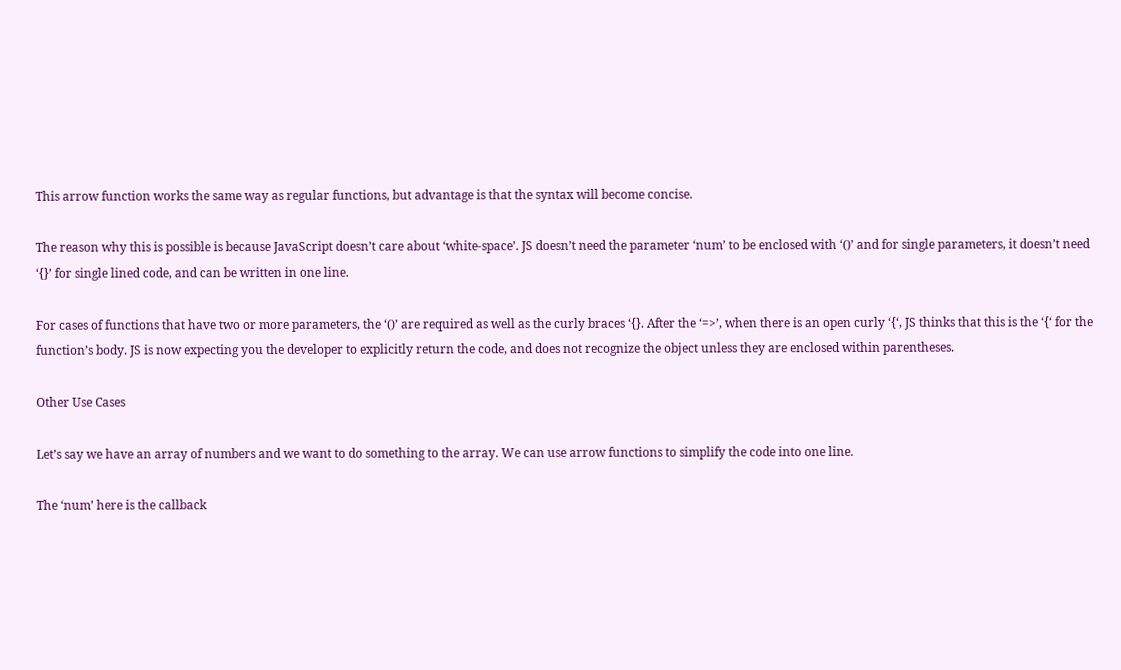This arrow function works the same way as regular functions, but advantage is that the syntax will become concise.

The reason why this is possible is because JavaScript doesn’t care about ‘white-space’. JS doesn’t need the parameter ‘num’ to be enclosed with ‘()’ and for single parameters, it doesn’t need ‘{}’ for single lined code, and can be written in one line.

For cases of functions that have two or more parameters, the ‘()’ are required as well as the curly braces ‘{}. After the ‘=>’, when there is an open curly ‘{‘, JS thinks that this is the ‘{‘ for the function’s body. JS is now expecting you the developer to explicitly return the code, and does not recognize the object unless they are enclosed within parentheses.

Other Use Cases

Let’s say we have an array of numbers and we want to do something to the array. We can use arrow functions to simplify the code into one line.

The ‘num’ here is the callback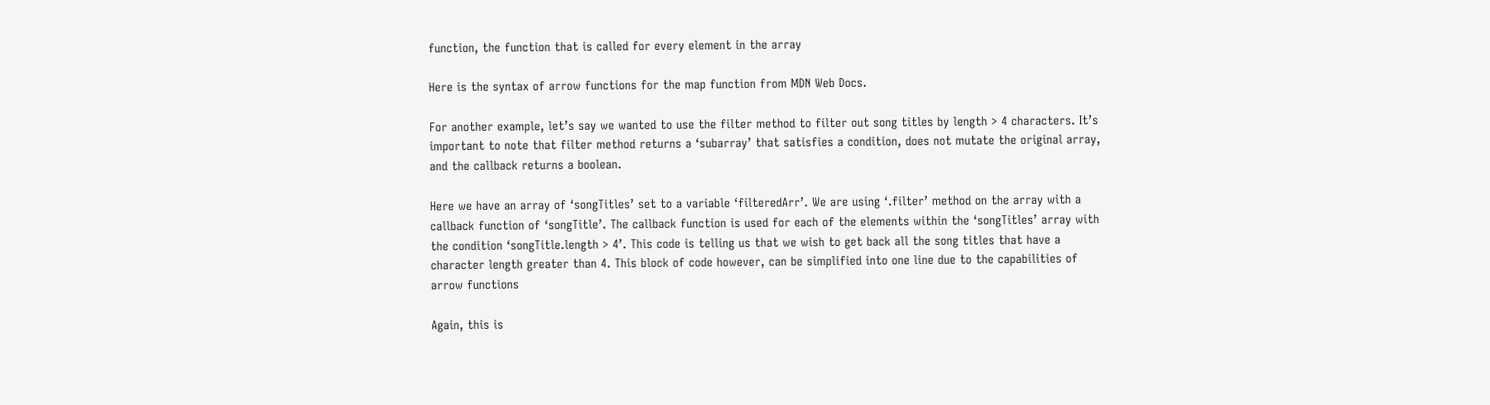function, the function that is called for every element in the array

Here is the syntax of arrow functions for the map function from MDN Web Docs.

For another example, let’s say we wanted to use the filter method to filter out song titles by length > 4 characters. It’s important to note that filter method returns a ‘subarray’ that satisfies a condition, does not mutate the original array, and the callback returns a boolean.

Here we have an array of ‘songTitles’ set to a variable ‘filteredArr’. We are using ‘.filter’ method on the array with a callback function of ‘songTitle’. The callback function is used for each of the elements within the ‘songTitles’ array with the condition ‘songTitle.length > 4’. This code is telling us that we wish to get back all the song titles that have a character length greater than 4. This block of code however, can be simplified into one line due to the capabilities of arrow functions

Again, this is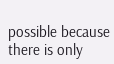possible because there is only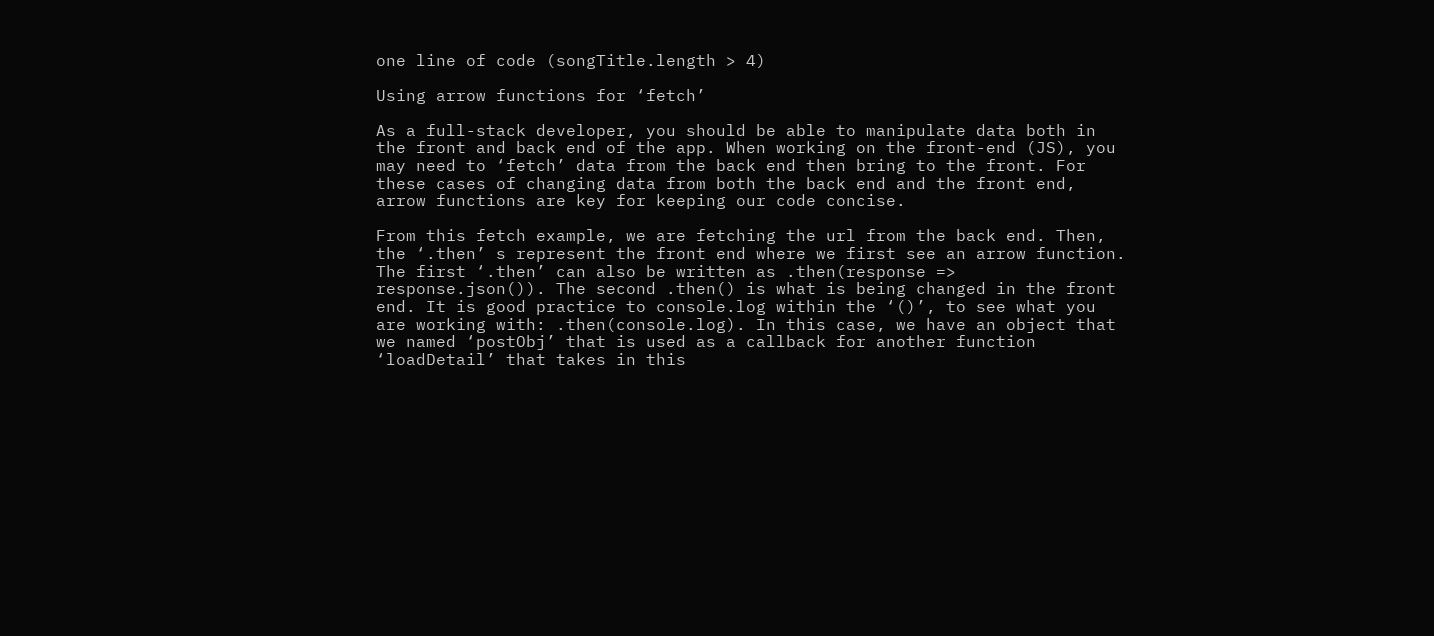one line of code (songTitle.length > 4)

Using arrow functions for ‘fetch’

As a full-stack developer, you should be able to manipulate data both in the front and back end of the app. When working on the front-end (JS), you may need to ‘fetch’ data from the back end then bring to the front. For these cases of changing data from both the back end and the front end, arrow functions are key for keeping our code concise.

From this fetch example, we are fetching the url from the back end. Then, the ‘.then’ s represent the front end where we first see an arrow function. The first ‘.then’ can also be written as .then(response => response.json()). The second .then() is what is being changed in the front end. It is good practice to console.log within the ‘()’, to see what you are working with: .then(console.log). In this case, we have an object that we named ‘postObj’ that is used as a callback for another function ‘loadDetail’ that takes in this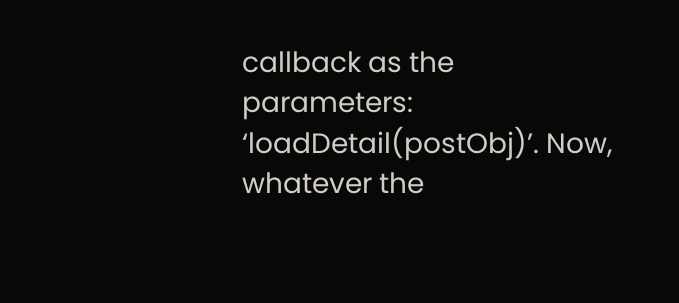callback as the parameters: ‘loadDetail(postObj)’. Now, whatever the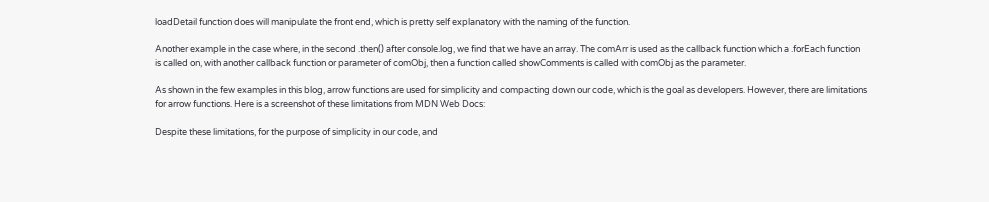loadDetail function does will manipulate the front end, which is pretty self explanatory with the naming of the function.

Another example in the case where, in the second .then() after console.log, we find that we have an array. The comArr is used as the callback function which a .forEach function is called on, with another callback function or parameter of comObj, then a function called showComments is called with comObj as the parameter.

As shown in the few examples in this blog, arrow functions are used for simplicity and compacting down our code, which is the goal as developers. However, there are limitations for arrow functions. Here is a screenshot of these limitations from MDN Web Docs:

Despite these limitations, for the purpose of simplicity in our code, and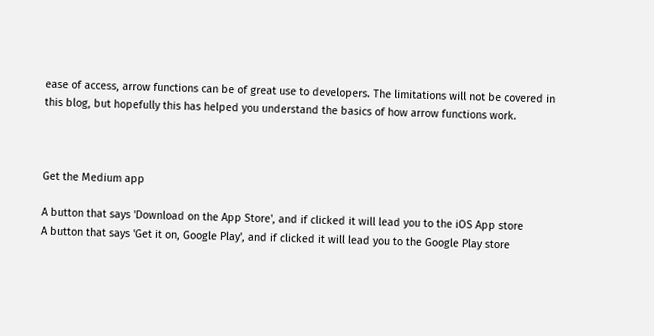ease of access, arrow functions can be of great use to developers. The limitations will not be covered in this blog, but hopefully this has helped you understand the basics of how arrow functions work.



Get the Medium app

A button that says 'Download on the App Store', and if clicked it will lead you to the iOS App store
A button that says 'Get it on, Google Play', and if clicked it will lead you to the Google Play store